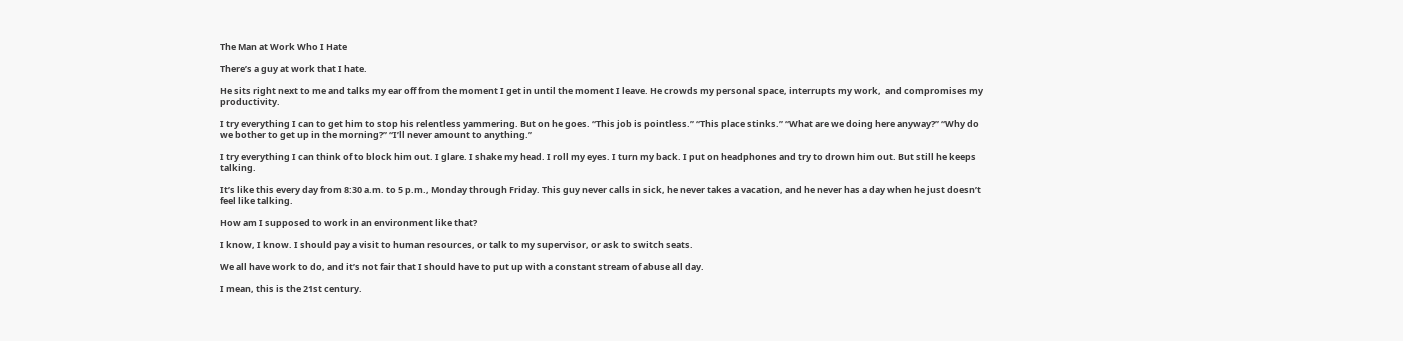The Man at Work Who I Hate

There’s a guy at work that I hate.

He sits right next to me and talks my ear off from the moment I get in until the moment I leave. He crowds my personal space, interrupts my work,  and compromises my productivity.

I try everything I can to get him to stop his relentless yammering. But on he goes. “This job is pointless.” “This place stinks.” “What are we doing here anyway?” “Why do we bother to get up in the morning?” “I’ll never amount to anything.”

I try everything I can think of to block him out. I glare. I shake my head. I roll my eyes. I turn my back. I put on headphones and try to drown him out. But still he keeps talking.

It’s like this every day from 8:30 a.m. to 5 p.m., Monday through Friday. This guy never calls in sick, he never takes a vacation, and he never has a day when he just doesn’t feel like talking.

How am I supposed to work in an environment like that?

I know, I know. I should pay a visit to human resources, or talk to my supervisor, or ask to switch seats.

We all have work to do, and it’s not fair that I should have to put up with a constant stream of abuse all day.

I mean, this is the 21st century.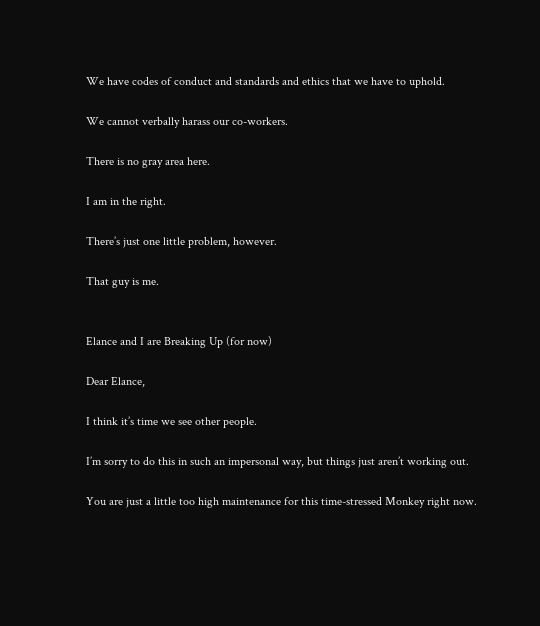We have codes of conduct and standards and ethics that we have to uphold.

We cannot verbally harass our co-workers.

There is no gray area here.

I am in the right.

There’s just one little problem, however.

That guy is me.


Elance and I are Breaking Up (for now)

Dear Elance,

I think it’s time we see other people.

I’m sorry to do this in such an impersonal way, but things just aren’t working out.

You are just a little too high maintenance for this time-stressed Monkey right now.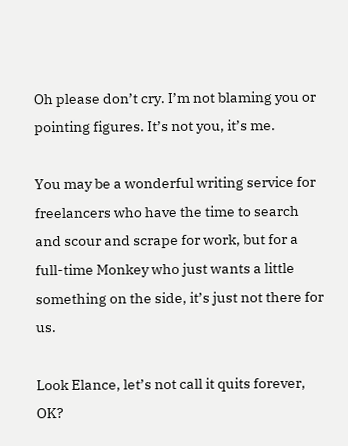Oh please don’t cry. I’m not blaming you or pointing figures. It’s not you, it’s me.

You may be a wonderful writing service for freelancers who have the time to search and scour and scrape for work, but for a full-time Monkey who just wants a little something on the side, it’s just not there for us.

Look Elance, let’s not call it quits forever, OK?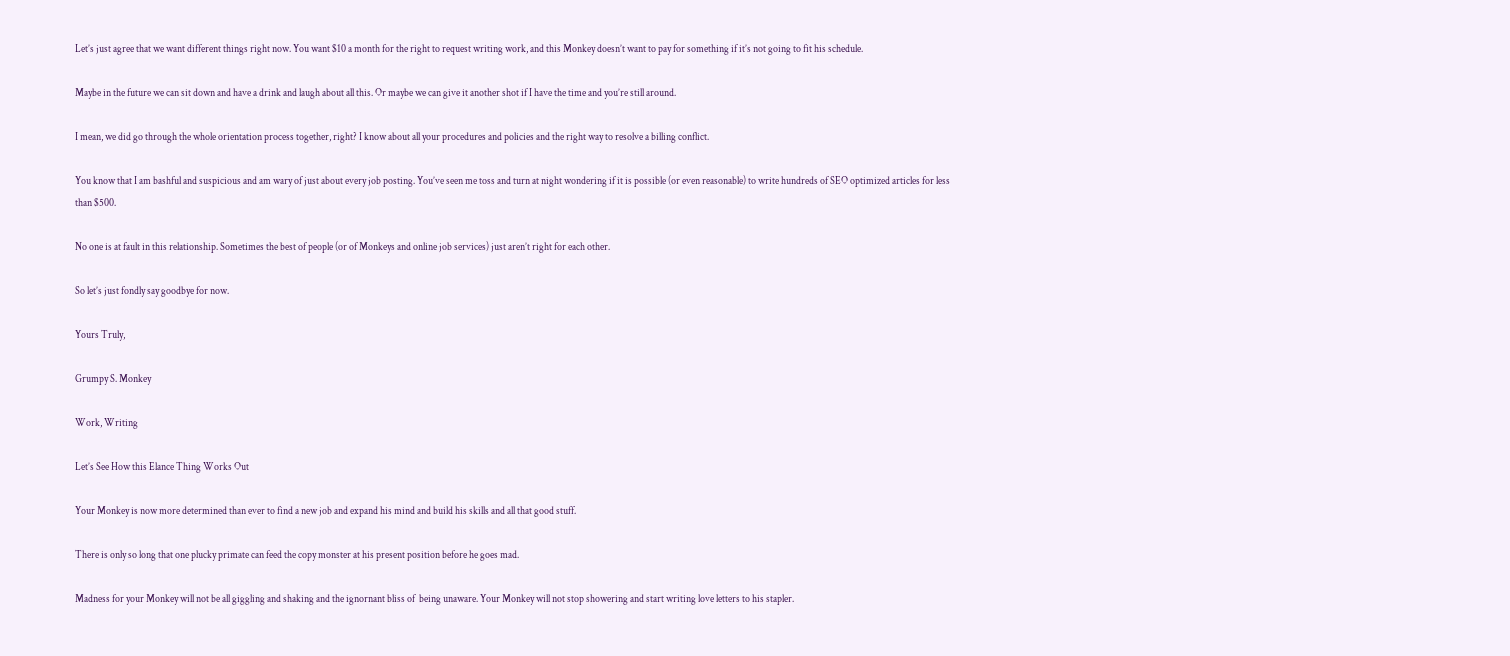Let’s just agree that we want different things right now. You want $10 a month for the right to request writing work, and this Monkey doesn’t want to pay for something if it’s not going to fit his schedule.

Maybe in the future we can sit down and have a drink and laugh about all this. Or maybe we can give it another shot if I have the time and you’re still around.

I mean, we did go through the whole orientation process together, right? I know about all your procedures and policies and the right way to resolve a billing conflict.

You know that I am bashful and suspicious and am wary of just about every job posting. You’ve seen me toss and turn at night wondering if it is possible (or even reasonable) to write hundreds of SEO optimized articles for less than $500.

No one is at fault in this relationship. Sometimes the best of people (or of Monkeys and online job services) just aren’t right for each other.

So let’s just fondly say goodbye for now.

Yours Truly,

Grumpy S. Monkey

Work, Writing

Let’s See How this Elance Thing Works Out

Your Monkey is now more determined than ever to find a new job and expand his mind and build his skills and all that good stuff.

There is only so long that one plucky primate can feed the copy monster at his present position before he goes mad.

Madness for your Monkey will not be all giggling and shaking and the ignornant bliss of  being unaware. Your Monkey will not stop showering and start writing love letters to his stapler.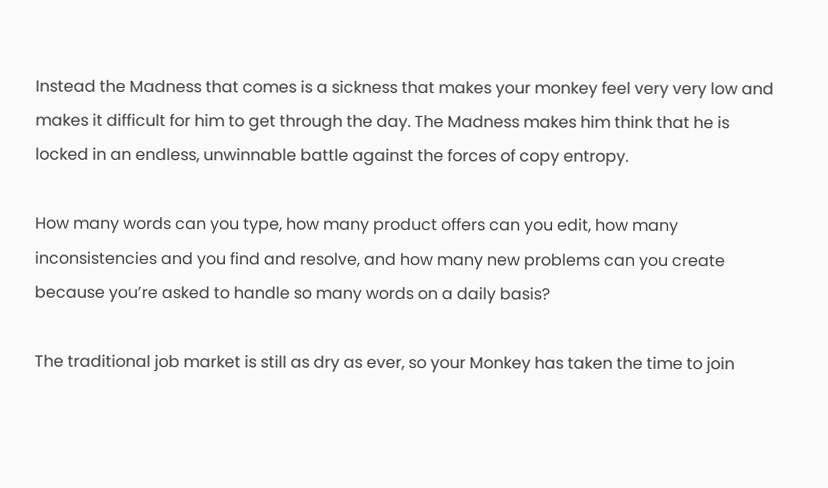Instead the Madness that comes is a sickness that makes your monkey feel very very low and makes it difficult for him to get through the day. The Madness makes him think that he is locked in an endless, unwinnable battle against the forces of copy entropy.

How many words can you type, how many product offers can you edit, how many inconsistencies and you find and resolve, and how many new problems can you create because you’re asked to handle so many words on a daily basis?

The traditional job market is still as dry as ever, so your Monkey has taken the time to join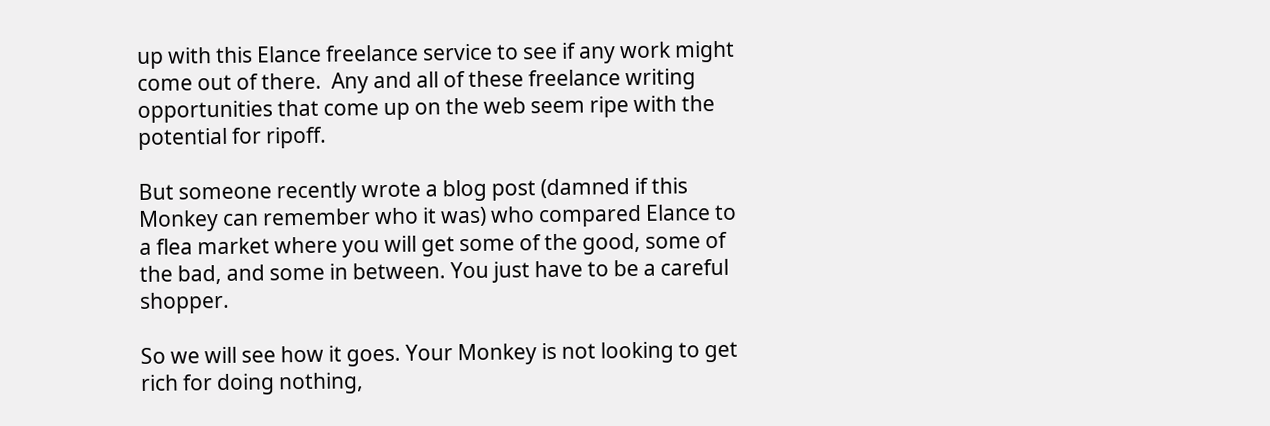up with this Elance freelance service to see if any work might come out of there.  Any and all of these freelance writing opportunities that come up on the web seem ripe with the potential for ripoff.

But someone recently wrote a blog post (damned if this Monkey can remember who it was) who compared Elance to a flea market where you will get some of the good, some of the bad, and some in between. You just have to be a careful shopper.

So we will see how it goes. Your Monkey is not looking to get rich for doing nothing,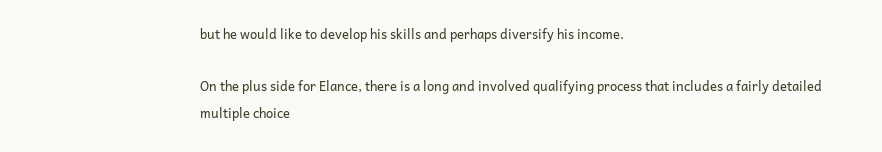but he would like to develop his skills and perhaps diversify his income.

On the plus side for Elance, there is a long and involved qualifying process that includes a fairly detailed multiple choice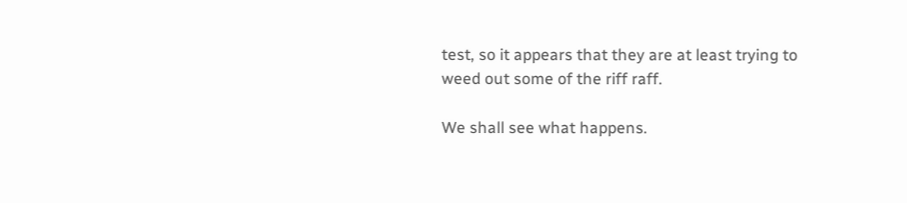test, so it appears that they are at least trying to weed out some of the riff raff.

We shall see what happens.